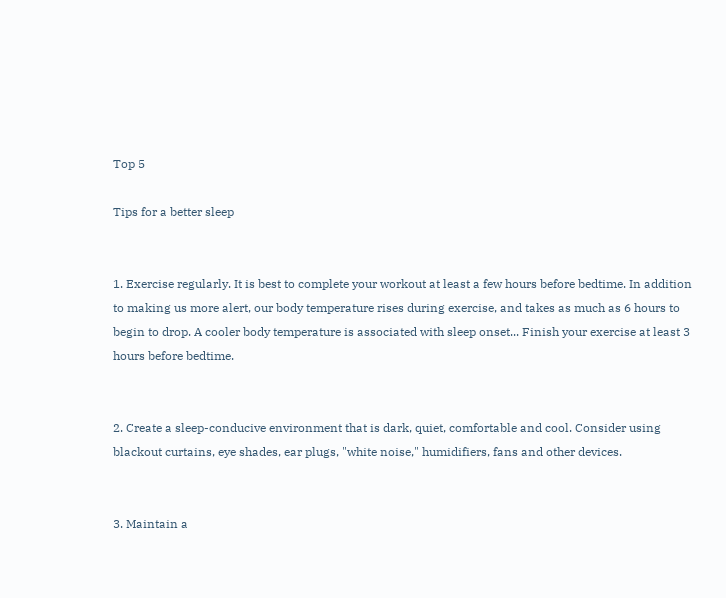Top 5

Tips for a better sleep


1. Exercise regularly. It is best to complete your workout at least a few hours before bedtime. In addition to making us more alert, our body temperature rises during exercise, and takes as much as 6 hours to begin to drop. A cooler body temperature is associated with sleep onset... Finish your exercise at least 3 hours before bedtime.


2. Create a sleep-conducive environment that is dark, quiet, comfortable and cool. Consider using blackout curtains, eye shades, ear plugs, "white noise," humidifiers, fans and other devices.


3. Maintain a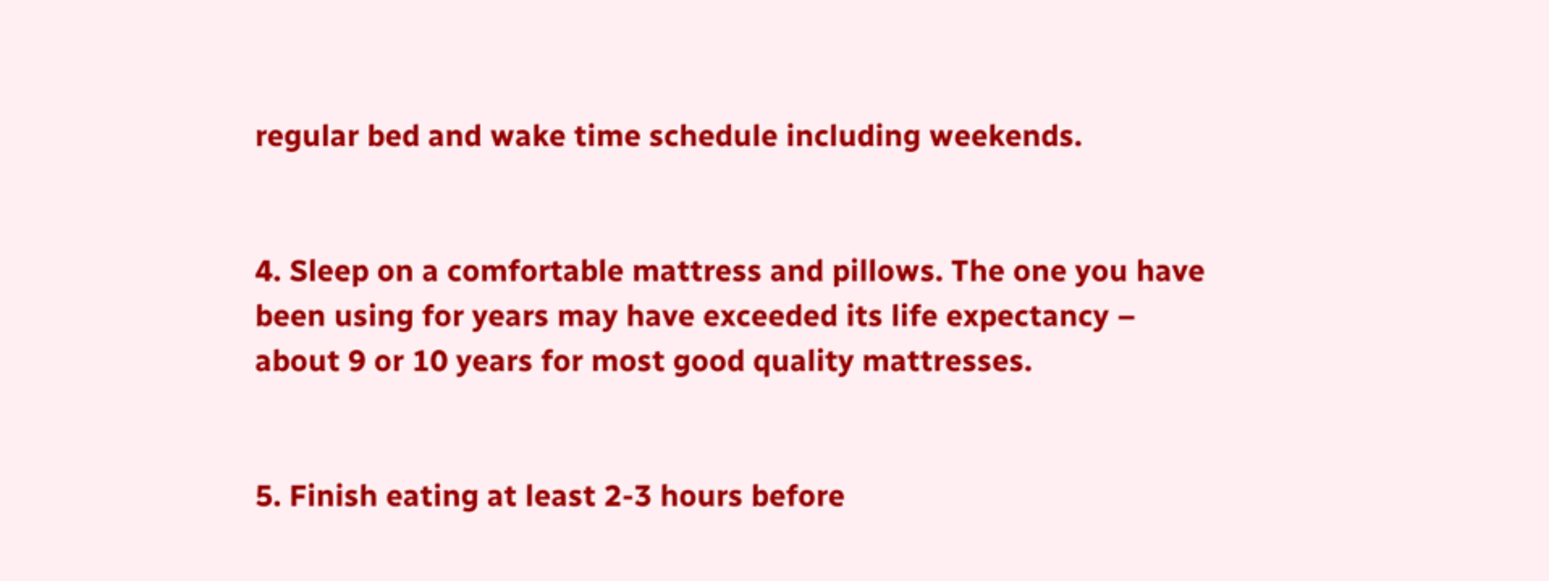regular bed and wake time schedule including weekends.


4. Sleep on a comfortable mattress and pillows. The one you have been using for years may have exceeded its life expectancy – about 9 or 10 years for most good quality mattresses.


5. Finish eating at least 2-3 hours before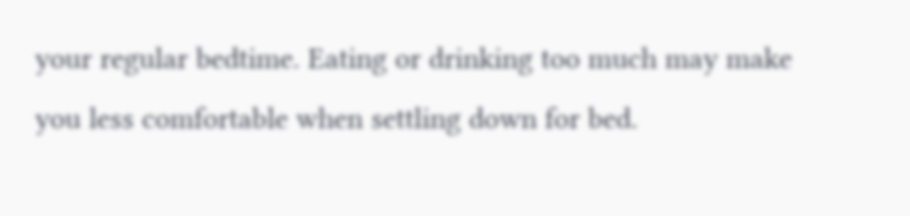your regular bedtime. Eating or drinking too much may make you less comfortable when settling down for bed.